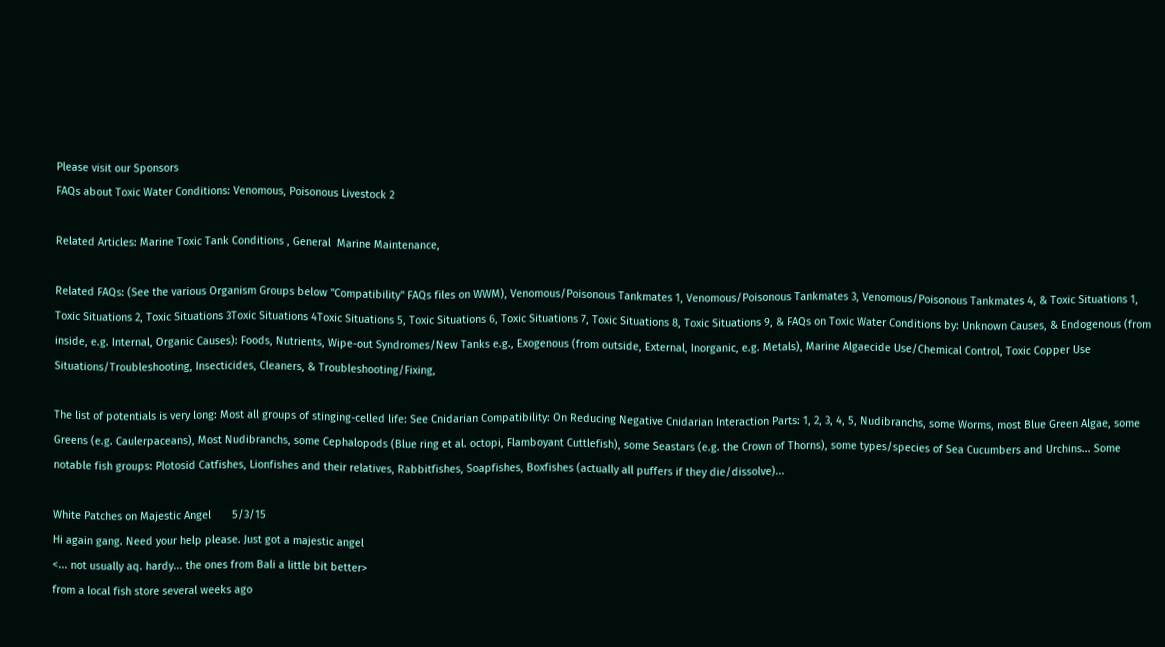Please visit our Sponsors
FAQs about Toxic Water Conditions: Venomous, Poisonous Livestock 2

Related Articles: Marine Toxic Tank Conditions , General  Marine Maintenance,

Related FAQs: (See the various Organism Groups below "Compatibility" FAQs files on WWM), Venomous/Poisonous Tankmates 1, Venomous/Poisonous Tankmates 3, Venomous/Poisonous Tankmates 4, & Toxic Situations 1, Toxic Situations 2, Toxic Situations 3Toxic Situations 4Toxic Situations 5, Toxic Situations 6, Toxic Situations 7, Toxic Situations 8, Toxic Situations 9, & FAQs on Toxic Water Conditions by: Unknown Causes, & Endogenous (from inside, e.g. Internal, Organic Causes): Foods, Nutrients, Wipe-out Syndromes/New Tanks e.g., Exogenous (from outside, External, Inorganic, e.g. Metals), Marine Algaecide Use/Chemical Control, Toxic Copper Use Situations/Troubleshooting, Insecticides, Cleaners, & Troubleshooting/Fixing,

The list of potentials is very long: Most all groups of stinging-celled life: See Cnidarian Compatibility: On Reducing Negative Cnidarian Interaction Parts: 1, 2, 3, 4, 5, Nudibranchs, some Worms, most Blue Green Algae, some Greens (e.g. Caulerpaceans), Most Nudibranchs, some Cephalopods (Blue ring et al. octopi, Flamboyant Cuttlefish), some Seastars (e.g. the Crown of Thorns), some types/species of Sea Cucumbers and Urchins... Some notable fish groups: Plotosid Catfishes, Lionfishes and their relatives, Rabbitfishes, Soapfishes, Boxfishes (actually all puffers if they die/dissolve)...

White Patches on Majestic Angel       5/3/15
Hi again gang. Need your help please. Just got a majestic angel
<... not usually aq. hardy... the ones from Bali a little bit better>
from a local fish store several weeks ago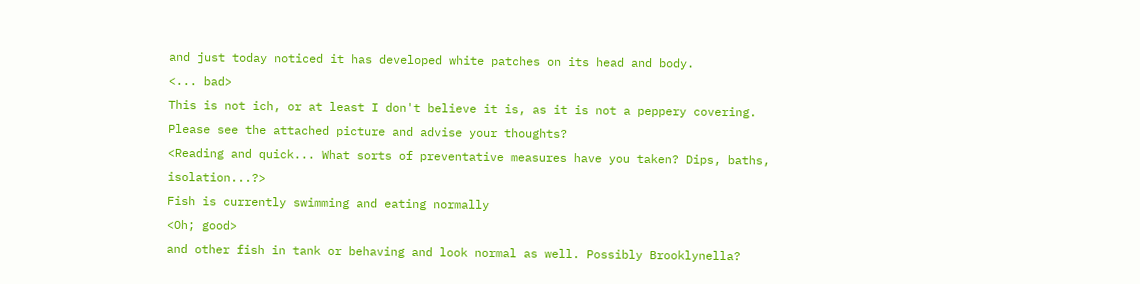and just today noticed it has developed white patches on its head and body.
<... bad>
This is not ich, or at least I don't believe it is, as it is not a peppery covering. Please see the attached picture and advise your thoughts?
<Reading and quick... What sorts of preventative measures have you taken? Dips, baths, isolation...?>
Fish is currently swimming and eating normally
<Oh; good>
and other fish in tank or behaving and look normal as well. Possibly Brooklynella?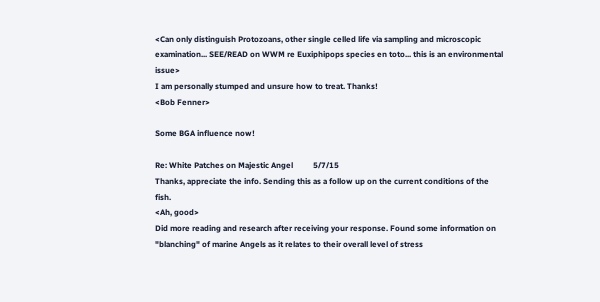<Can only distinguish Protozoans, other single celled life via sampling and microscopic examination... SEE/READ on WWM re Euxiphipops species en toto... this is an environmental issue>
I am personally stumped and unsure how to treat. Thanks!
<Bob Fenner>

Some BGA influence now!

Re: White Patches on Majestic Angel          5/7/15
Thanks, appreciate the info. Sending this as a follow up on the current conditions of the fish.
<Ah, good>
Did more reading and research after receiving your response. Found some information on "blanching" of marine Angels as it relates to their overall level of stress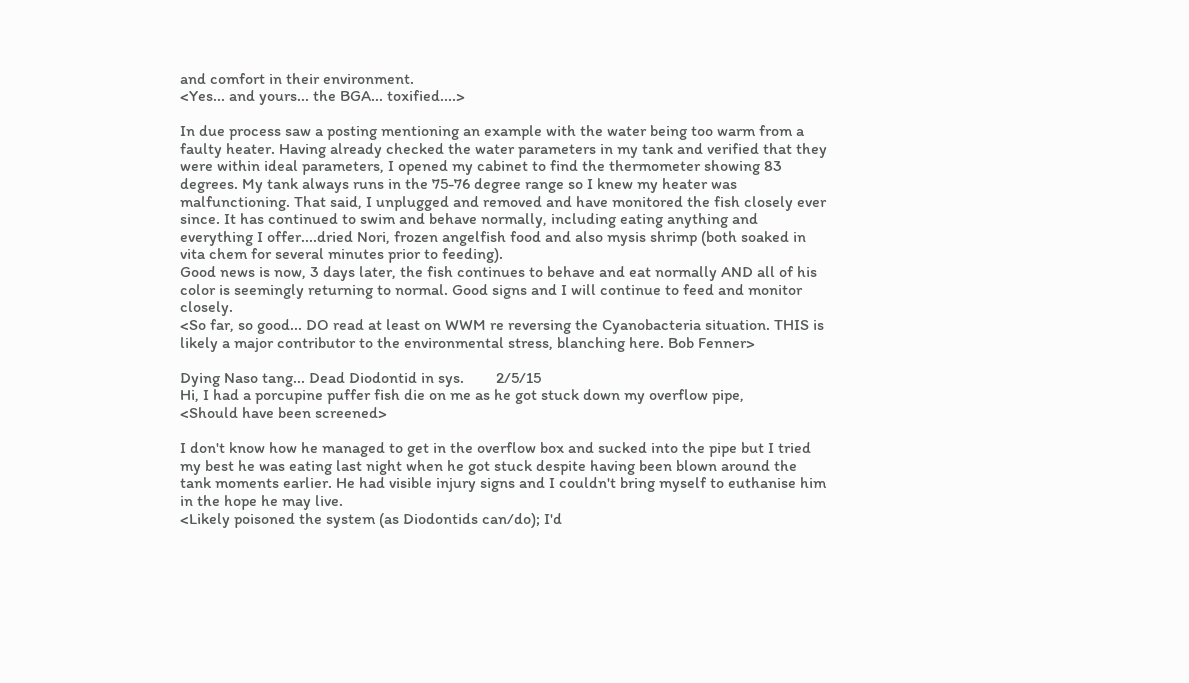and comfort in their environment.
<Yes... and yours... the BGA... toxified....>

In due process saw a posting mentioning an example with the water being too warm from a faulty heater. Having already checked the water parameters in my tank and verified that they were within ideal parameters, I opened my cabinet to find the thermometer showing 83 degrees. My tank always runs in the 75-76 degree range so I knew my heater was malfunctioning. That said, I unplugged and removed and have monitored the fish closely ever since. It has continued to swim and behave normally, including eating anything and everything I offer....dried Nori, frozen angelfish food and also mysis shrimp (both soaked in vita chem for several minutes prior to feeding).
Good news is now, 3 days later, the fish continues to behave and eat normally AND all of his color is seemingly returning to normal. Good signs and I will continue to feed and monitor closely.
<So far, so good... DO read at least on WWM re reversing the Cyanobacteria situation. THIS is likely a major contributor to the environmental stress, blanching here. Bob Fenner>

Dying Naso tang... Dead Diodontid in sys.        2/5/15
Hi, I had a porcupine puffer fish die on me as he got stuck down my overflow pipe,
<Should have been screened>

I don't know how he managed to get in the overflow box and sucked into the pipe but I tried my best he was eating last night when he got stuck despite having been blown around the tank moments earlier. He had visible injury signs and I couldn't bring myself to euthanise him in the hope he may live.
<Likely poisoned the system (as Diodontids can/do); I'd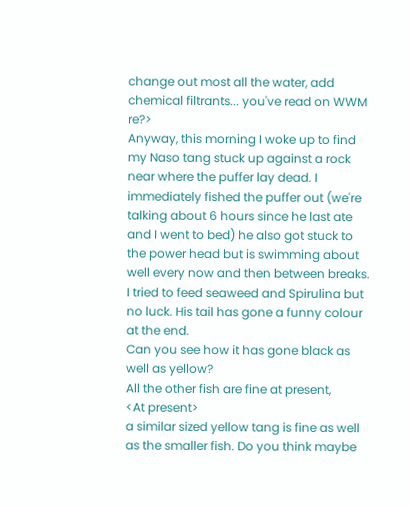change out most all the water, add chemical filtrants... you've read on WWM re?>
Anyway, this morning I woke up to find my Naso tang stuck up against a rock near where the puffer lay dead. I immediately fished the puffer out (we're talking about 6 hours since he last ate and I went to bed) he also got stuck to the power head but is swimming about well every now and then between breaks. I tried to feed seaweed and Spirulina but no luck. His tail has gone a funny colour at the end.
Can you see how it has gone black as well as yellow?
All the other fish are fine at present,
<At present>
a similar sized yellow tang is fine as well as the smaller fish. Do you think maybe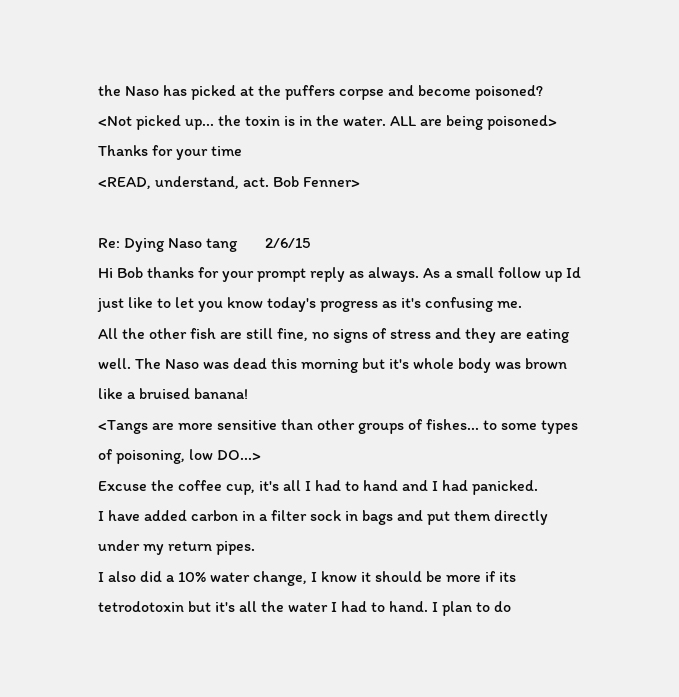the Naso has picked at the puffers corpse and become poisoned?
<Not picked up... the toxin is in the water. ALL are being poisoned>
Thanks for your time
<READ, understand, act. Bob Fenner>

Re: Dying Naso tang       2/6/15
Hi Bob thanks for your prompt reply as always. As a small follow up Id just like to let you know today's progress as it's confusing me.
All the other fish are still fine, no signs of stress and they are eating well. The Naso was dead this morning but it's whole body was brown like a bruised banana!
<Tangs are more sensitive than other groups of fishes... to some types of poisoning, low DO...>
Excuse the coffee cup, it's all I had to hand and I had panicked.
I have added carbon in a filter sock in bags and put them directly under my return pipes.
I also did a 10% water change, I know it should be more if its tetrodotoxin but it's all the water I had to hand. I plan to do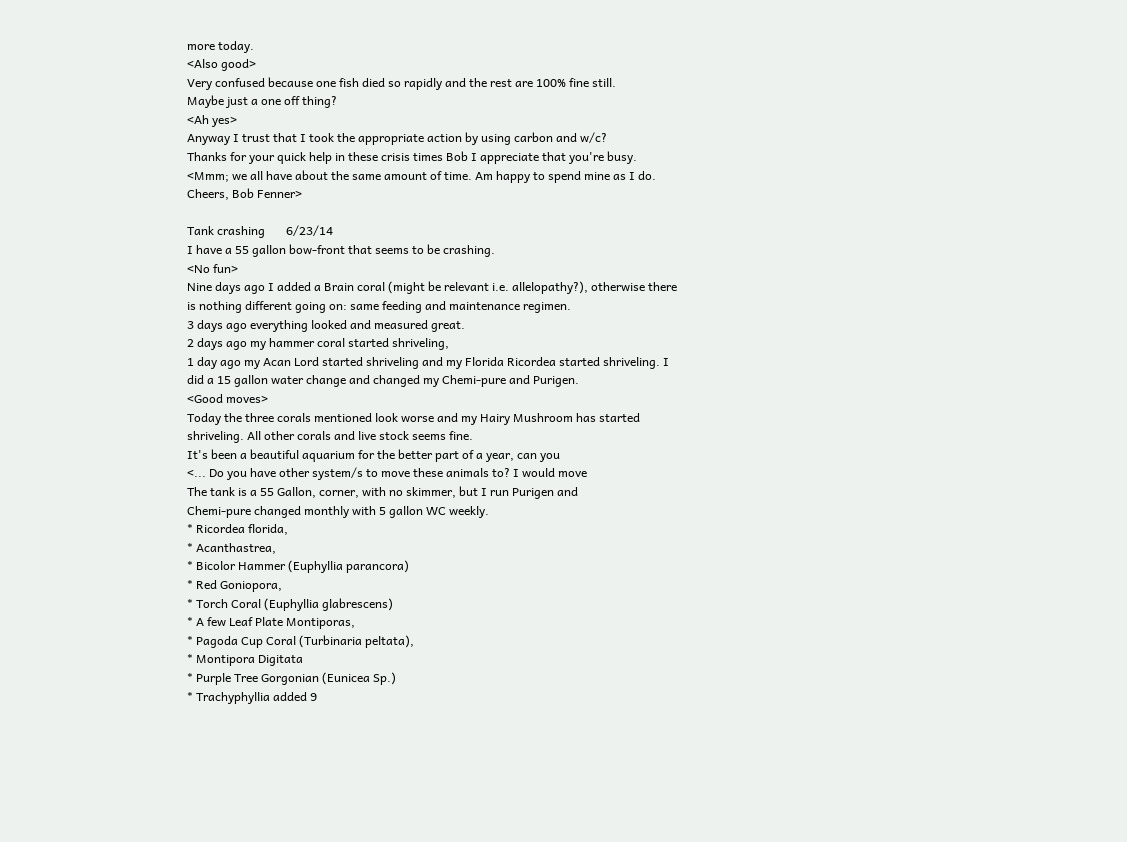more today.
<Also good>
Very confused because one fish died so rapidly and the rest are 100% fine still.
Maybe just a one off thing?
<Ah yes>
Anyway I trust that I took the appropriate action by using carbon and w/c?
Thanks for your quick help in these crisis times Bob I appreciate that you're busy.
<Mmm; we all have about the same amount of time. Am happy to spend mine as I do. Cheers, Bob Fenner>

Tank crashing       6/23/14
I have a 55 gallon bow-front that seems to be crashing.
<No fun>
Nine days ago I added a Brain coral (might be relevant i.e. allelopathy?), otherwise there is nothing different going on: same feeding and maintenance regimen.
3 days ago everything looked and measured great.
2 days ago my hammer coral started shriveling,
1 day ago my Acan Lord started shriveling and my Florida Ricordea started shriveling. I did a 15 gallon water change and changed my Chemi-pure and Purigen.
<Good moves>
Today the three corals mentioned look worse and my Hairy Mushroom has started shriveling. All other corals and live stock seems fine.
It's been a beautiful aquarium for the better part of a year, can you
<... Do you have other system/s to move these animals to? I would move
The tank is a 55 Gallon, corner, with no skimmer, but I run Purigen and
Chemi-pure changed monthly with 5 gallon WC weekly.
* Ricordea florida,
* Acanthastrea,
* Bicolor Hammer (Euphyllia parancora)
* Red Goniopora,
* Torch Coral (Euphyllia glabrescens)
* A few Leaf Plate Montiporas,
* Pagoda Cup Coral (Turbinaria peltata),
* Montipora Digitata
* Purple Tree Gorgonian (Eunicea Sp.)
* Trachyphyllia added 9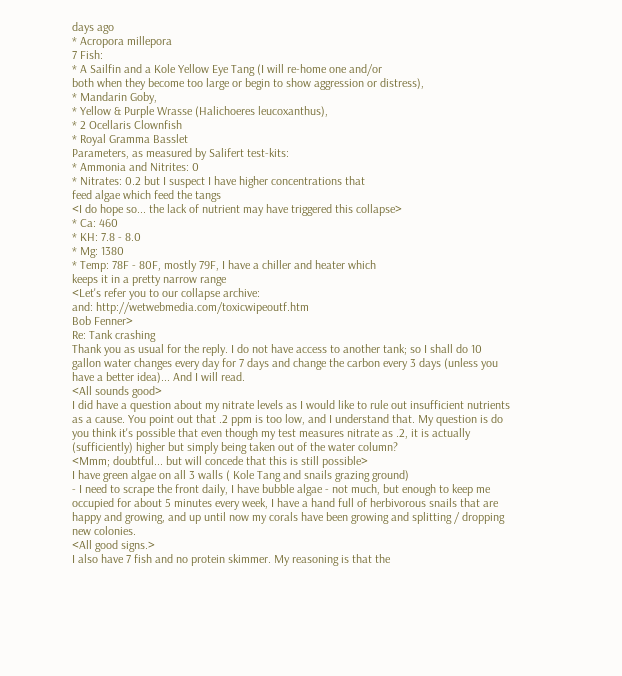days ago
* Acropora millepora
7 Fish:
* A Sailfin and a Kole Yellow Eye Tang (I will re-home one and/or
both when they become too large or begin to show aggression or distress),
* Mandarin Goby,
* Yellow & Purple Wrasse (Halichoeres leucoxanthus),
* 2 Ocellaris Clownfish
* Royal Gramma Basslet
Parameters, as measured by Salifert test-kits:
* Ammonia and Nitrites: 0
* Nitrates: 0.2 but I suspect I have higher concentrations that
feed algae which feed the tangs
<I do hope so... the lack of nutrient may have triggered this collapse>
* Ca: 460
* KH: 7.8 - 8.0
* Mg: 1380
* Temp: 78F - 80F, mostly 79F, I have a chiller and heater which
keeps it in a pretty narrow range
<Let's refer you to our collapse archive:
and: http://wetwebmedia.com/toxicwipeoutf.htm
Bob Fenner>
Re: Tank crashing
Thank you as usual for the reply. I do not have access to another tank; so I shall do 10 gallon water changes every day for 7 days and change the carbon every 3 days (unless you have a better idea)... And I will read.
<All sounds good>
I did have a question about my nitrate levels as I would like to rule out insufficient nutrients as a cause. You point out that .2 ppm is too low, and I understand that. My question is do you think it's possible that even though my test measures nitrate as .2, it is actually (sufficiently) higher but simply being taken out of the water column?
<Mmm; doubtful... but will concede that this is still possible>
I have green algae on all 3 walls ( Kole Tang and snails grazing ground)
- I need to scrape the front daily, I have bubble algae - not much, but enough to keep me occupied for about 5 minutes every week, I have a hand full of herbivorous snails that are happy and growing, and up until now my corals have been growing and splitting / dropping new colonies.
<All good signs.>
I also have 7 fish and no protein skimmer. My reasoning is that the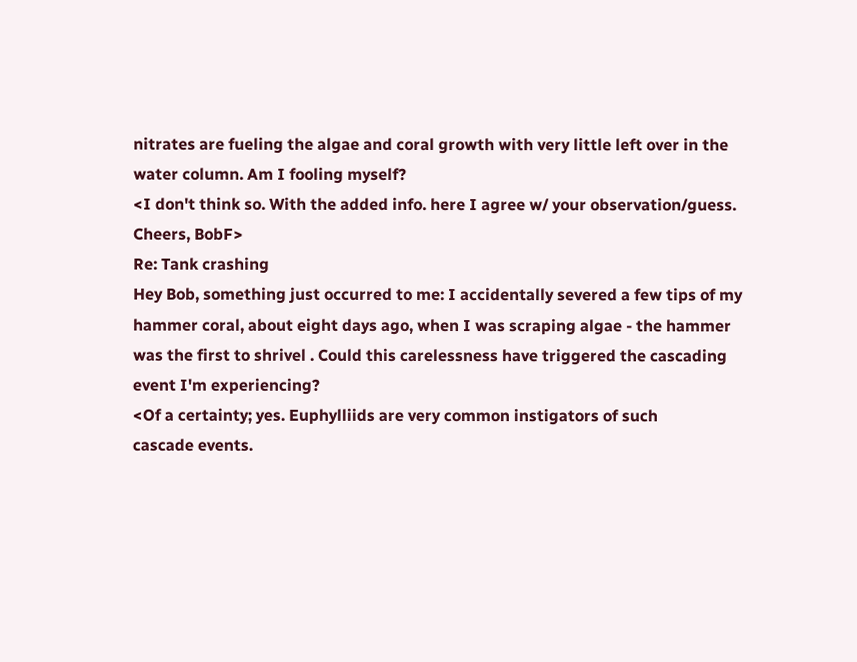nitrates are fueling the algae and coral growth with very little left over in the water column. Am I fooling myself?
<I don't think so. With the added info. here I agree w/ your observation/guess. Cheers, BobF>
Re: Tank crashing
Hey Bob, something just occurred to me: I accidentally severed a few tips of my hammer coral, about eight days ago, when I was scraping algae - the hammer was the first to shrivel . Could this carelessness have triggered the cascading event I'm experiencing?
<Of a certainty; yes. Euphylliids are very common instigators of such
cascade events.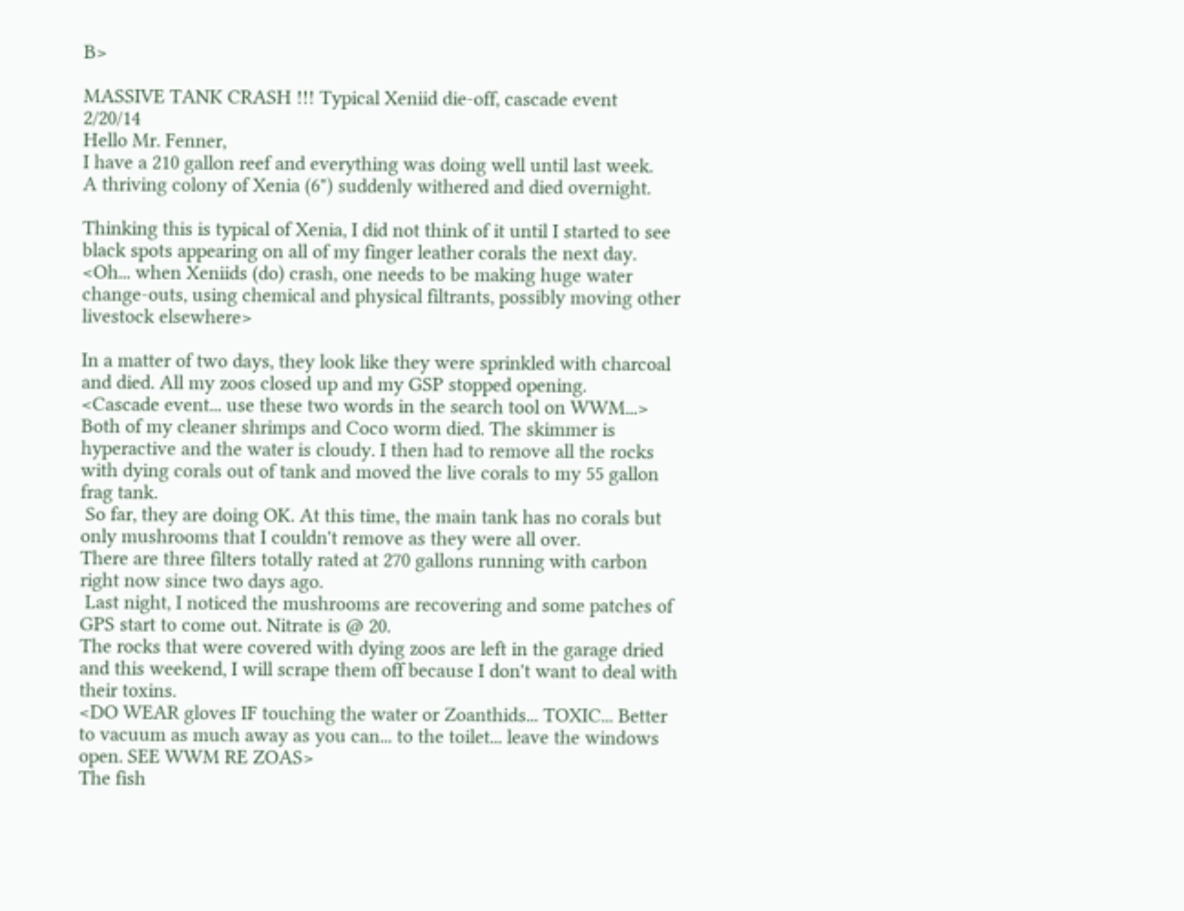B>

MASSIVE TANK CRASH !!! Typical Xeniid die-off, cascade event        2/20/14
Hello Mr. Fenner,
I have a 210 gallon reef and everything was doing well until last week.
A thriving colony of Xenia (6") suddenly withered and died overnight.

Thinking this is typical of Xenia, I did not think of it until I started to see black spots appearing on all of my finger leather corals the next day.
<Oh... when Xeniids (do) crash, one needs to be making huge water change-outs, using chemical and physical filtrants, possibly moving other livestock elsewhere>

In a matter of two days, they look like they were sprinkled with charcoal and died. All my zoos closed up and my GSP stopped opening.
<Cascade event... use these two words in the search tool on WWM...>
Both of my cleaner shrimps and Coco worm died. The skimmer is hyperactive and the water is cloudy. I then had to remove all the rocks with dying corals out of tank and moved the live corals to my 55 gallon frag tank.
 So far, they are doing OK. At this time, the main tank has no corals but only mushrooms that I couldn't remove as they were all over.
There are three filters totally rated at 270 gallons running with carbon right now since two days ago.
 Last night, I noticed the mushrooms are recovering and some patches of GPS start to come out. Nitrate is @ 20.
The rocks that were covered with dying zoos are left in the garage dried and this weekend, I will scrape them off because I don't want to deal with their toxins.
<DO WEAR gloves IF touching the water or Zoanthids... TOXIC... Better to vacuum as much away as you can... to the toilet... leave the windows open. SEE WWM RE ZOAS>
The fish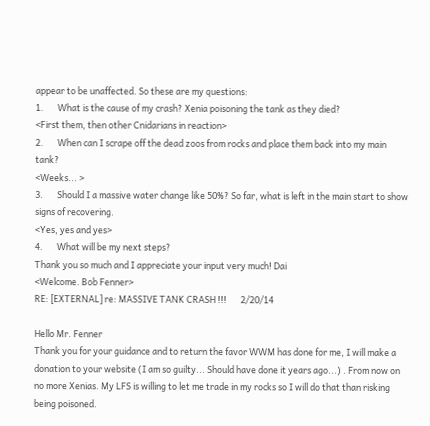appear to be unaffected. So these are my questions:
1.       What is the cause of my crash? Xenia poisoning the tank as they died?
<First them, then other Cnidarians in reaction>
2.       When can I scrape off the dead zoos from rocks and place them back into my main tank?
<Weeks... >
3.       Should I a massive water change like 50%? So far, what is left in the main start to show signs of recovering.
<Yes, yes and yes>
4.       What will be my next steps?
Thank you so much and I appreciate your input very much! Dai
<Welcome. Bob Fenner>
RE: [EXTERNAL] re: MASSIVE TANK CRASH !!!       2/20/14

Hello Mr. Fenner
Thank you for your guidance and to return the favor WWM has done for me, I will make a donation to your website (I am so guilty... Should have done it years ago...) . From now on no more Xenias. My LFS is willing to let me trade in my rocks so I will do that than risking being poisoned.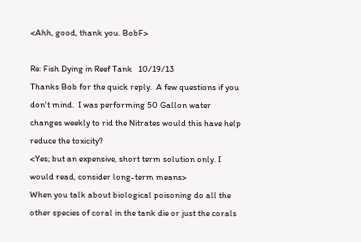<Ahh, good, thank you. BobF>

Re: Fish Dying in Reef Tank   10/19/13
Thanks Bob for the quick reply.  A few questions if you don't mind.  I was performing 50 Gallon water changes weekly to rid the Nitrates would this have help reduce the toxicity?
<Yes; but an expensive, short term solution only. I would read, consider long-term means>
When you talk about biological poisoning do all the other species of coral in the tank die or just the corals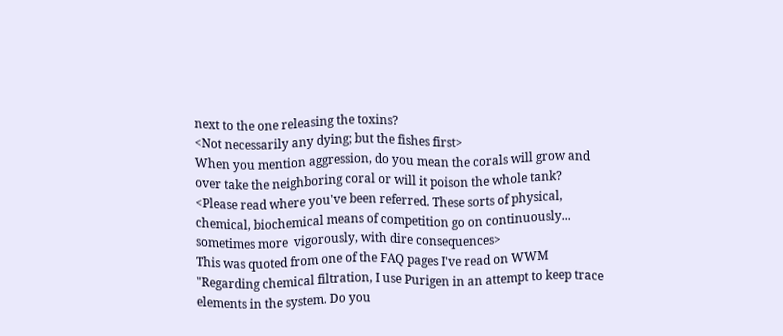next to the one releasing the toxins?
<Not necessarily any dying; but the fishes first>
When you mention aggression, do you mean the corals will grow and over take the neighboring coral or will it poison the whole tank?
<Please read where you've been referred. These sorts of physical, chemical, biochemical means of competition go on continuously... sometimes more  vigorously, with dire consequences>
This was quoted from one of the FAQ pages I've read on WWM "Regarding chemical filtration, I use Purigen in an attempt to keep trace elements in the system. Do you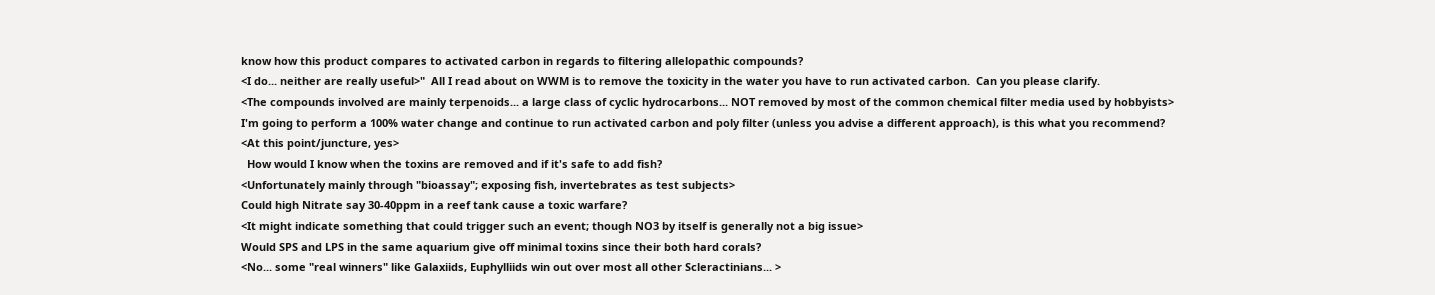know how this product compares to activated carbon in regards to filtering allelopathic compounds?
<I do... neither are really useful>"  All I read about on WWM is to remove the toxicity in the water you have to run activated carbon.  Can you please clarify.
<The compounds involved are mainly terpenoids... a large class of cyclic hydrocarbons... NOT removed by most of the common chemical filter media used by hobbyists>
I'm going to perform a 100% water change and continue to run activated carbon and poly filter (unless you advise a different approach), is this what you recommend?
<At this point/juncture, yes>
  How would I know when the toxins are removed and if it's safe to add fish?
<Unfortunately mainly through "bioassay"; exposing fish, invertebrates as test subjects>
Could high Nitrate say 30-40ppm in a reef tank cause a toxic warfare?
<It might indicate something that could trigger such an event; though NO3 by itself is generally not a big issue>
Would SPS and LPS in the same aquarium give off minimal toxins since their both hard corals?
<No... some "real winners" like Galaxiids, Euphylliids win out over most all other Scleractinians... >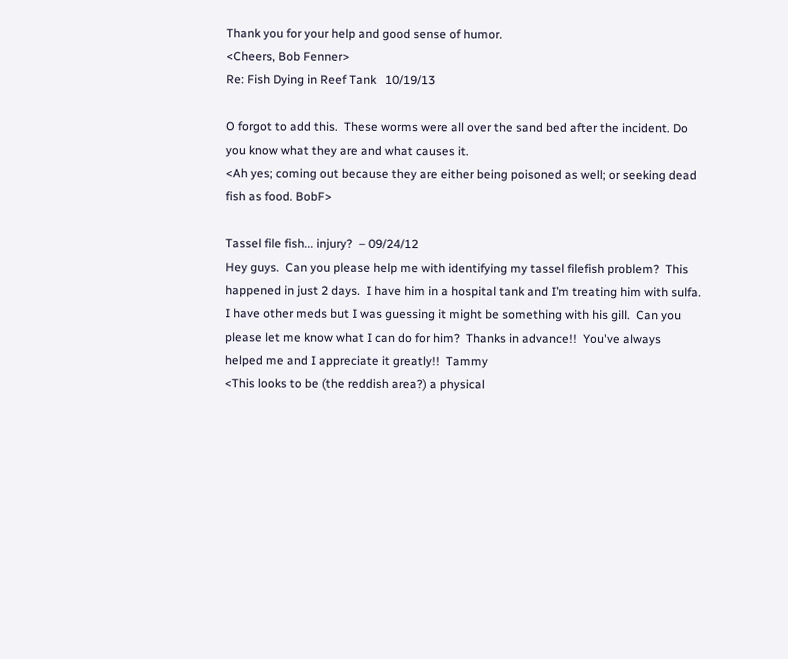Thank you for your help and good sense of humor.
<Cheers, Bob Fenner>
Re: Fish Dying in Reef Tank   10/19/13

O forgot to add this.  These worms were all over the sand bed after the incident. Do you know what they are and what causes it.
<Ah yes; coming out because they are either being poisoned as well; or seeking dead fish as food. BobF>

Tassel file fish... injury?  – 09/24/12
Hey guys.  Can you please help me with identifying my tassel filefish problem?  This happened in just 2 days.  I have him in a hospital tank and I’m treating him with sulfa.
I have other meds but I was guessing it might be something with his gill.  Can you please let me know what I can do for him?  Thanks in advance!!  You've always helped me and I appreciate it greatly!!  Tammy
<This looks to be (the reddish area?) a physical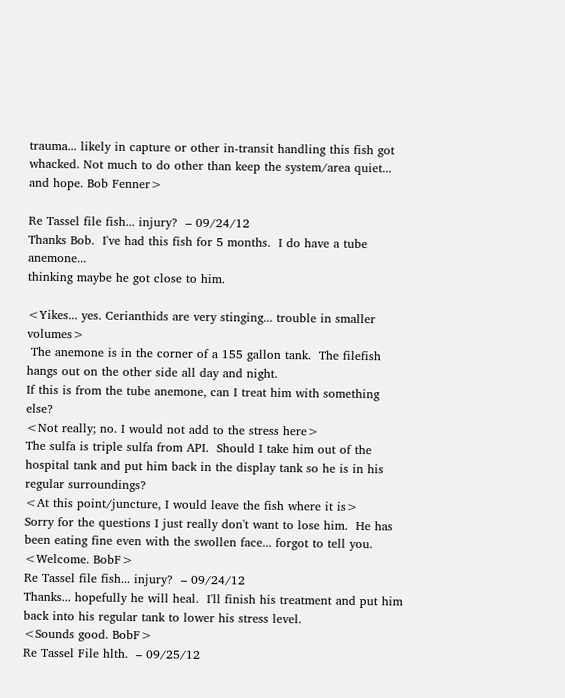trauma... likely in capture or other in-transit handling this fish got whacked. Not much to do other than keep the system/area quiet... and hope. Bob Fenner>

Re Tassel file fish... injury?  – 09/24/12
Thanks Bob.  I've had this fish for 5 months.  I do have a tube anemone...
thinking maybe he got close to him.

<Yikes... yes. Cerianthids are very stinging... trouble in smaller volumes>
 The anemone is in the corner of a 155 gallon tank.  The filefish hangs out on the other side all day and night.
If this is from the tube anemone, can I treat him with something else?
<Not really; no. I would not add to the stress here>
The sulfa is triple sulfa from API.  Should I take him out of the hospital tank and put him back in the display tank so he is in his regular surroundings?
<At this point/juncture, I would leave the fish where it is>
Sorry for the questions I just really don't want to lose him.  He has been eating fine even with the swollen face... forgot to tell you.
<Welcome. BobF>
Re Tassel file fish... injury?  – 09/24/12
Thanks... hopefully he will heal.  I'll finish his treatment and put him back into his regular tank to lower his stress level.
<Sounds good. BobF>
Re Tassel File hlth.  – 09/25/12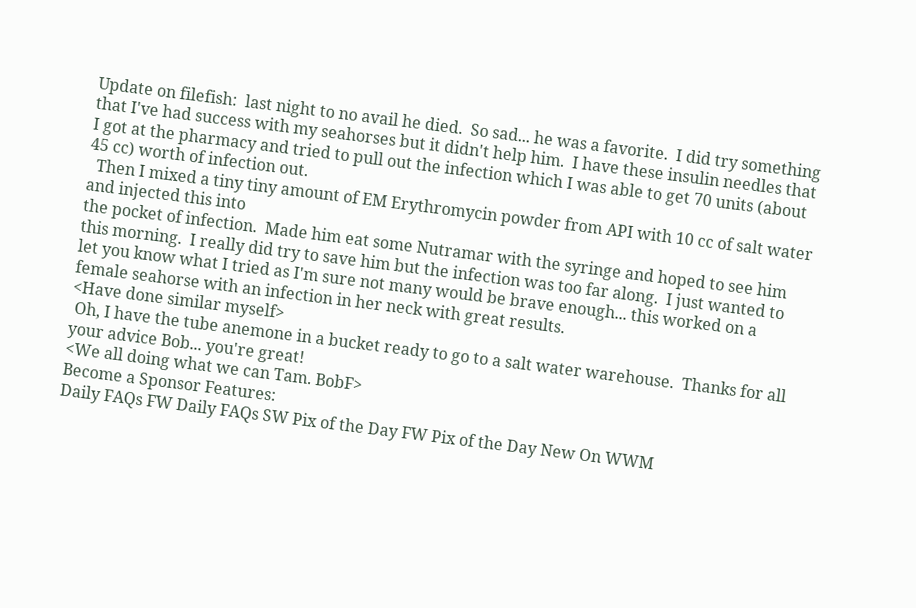Update on filefish:  last night to no avail he died.  So sad... he was a favorite.  I did try something that I've had success with my seahorses but it didn't help him.  I have these insulin needles that I got at the pharmacy and tried to pull out the infection which I was able to get 70 units (about 45 cc) worth of infection out.
  Then I mixed a tiny tiny amount of EM Erythromycin powder from API with 10 cc of salt water and injected this into
the pocket of infection.  Made him eat some Nutramar with the syringe and hoped to see him this morning.  I really did try to save him but the infection was too far along.  I just wanted to let you know what I tried as I'm sure not many would be brave enough... this worked on a female seahorse with an infection in her neck with great results.
<Have done similar myself>
 Oh, I have the tube anemone in a bucket ready to go to a salt water warehouse.  Thanks for all your advice Bob... you're great!
<We all doing what we can Tam. BobF>
Become a Sponsor Features:
Daily FAQs FW Daily FAQs SW Pix of the Day FW Pix of the Day New On WWM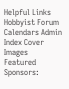Helpful Links Hobbyist Forum Calendars Admin Index Cover Images
Featured Sponsors: